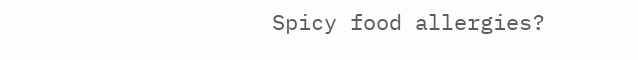Spicy food allergies?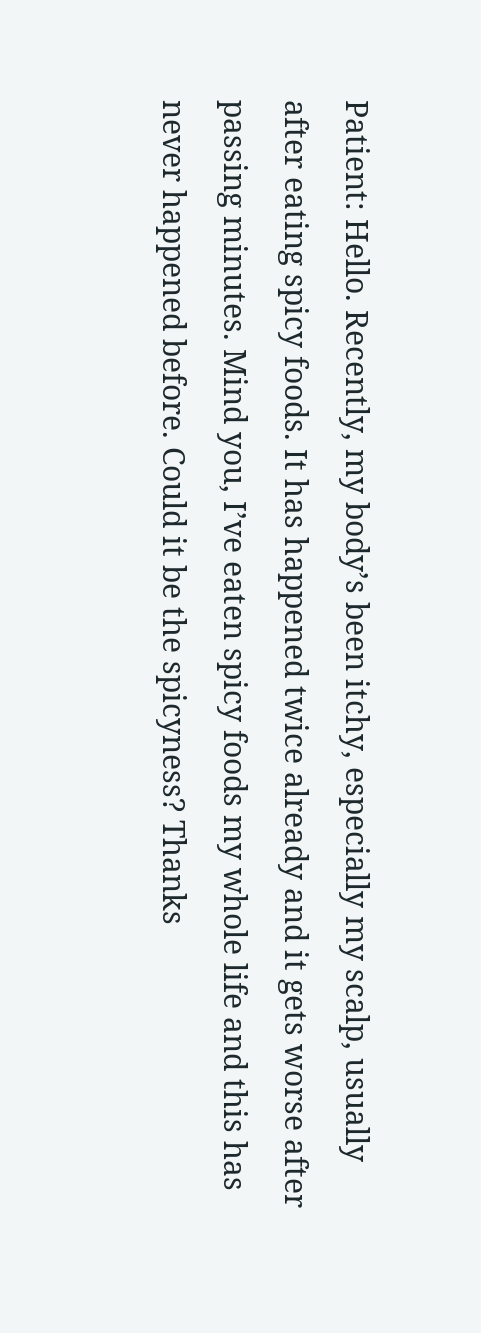Patient: Hello. Recently, my body’s been itchy, especially my scalp, usually after eating spicy foods. It has happened twice already and it gets worse after passing minutes. Mind you, I’ve eaten spicy foods my whole life and this has never happened before. Could it be the spicyness? Thanks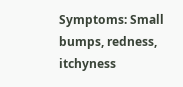Symptoms: Small bumps, redness, itchyness